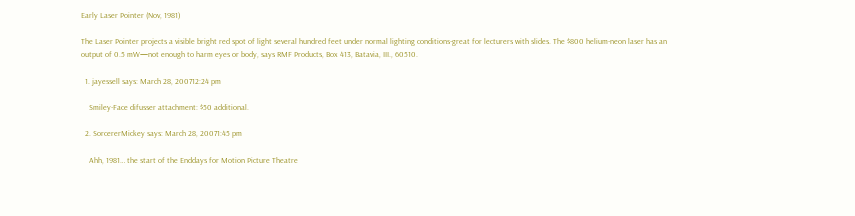Early Laser Pointer (Nov, 1981)

The Laser Pointer projects a visible bright red spot of light several hundred feet under normal lighting conditions-great for lecturers with slides. The $800 helium-neon laser has an output of 0.5 mW—not enough to harm eyes or body, says RMF Products, Box 413, Batavia, III., 60510.

  1. jayessell says: March 28, 200712:24 pm

    Smiley-Face difusser attachment: $50 additional.

  2. SorcererMickey says: March 28, 20071:45 pm

    Ahh, 1981… the start of the Enddays for Motion Picture Theatre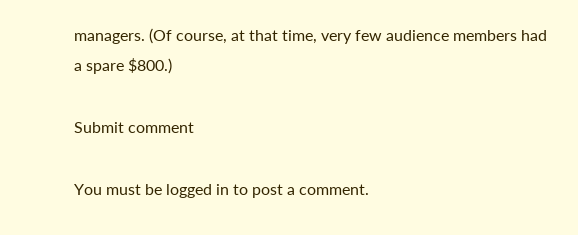managers. (Of course, at that time, very few audience members had a spare $800.)

Submit comment

You must be logged in to post a comment.